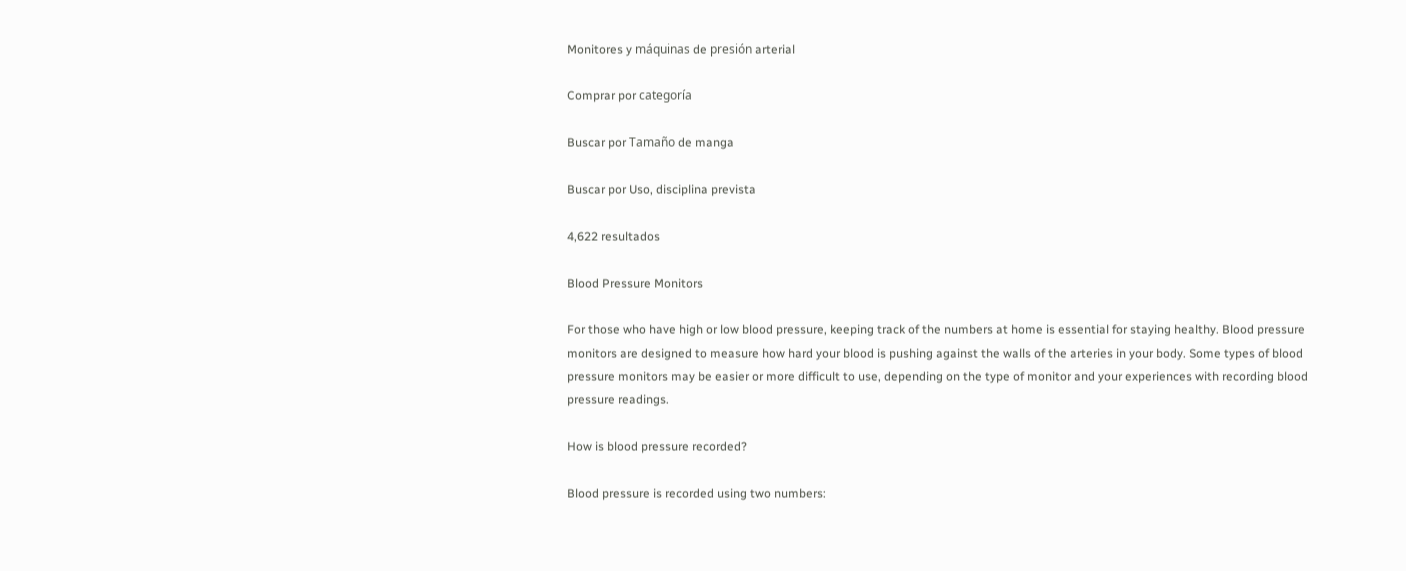Monitores y máquinas de presión arterial

Comprar por categoría

Buscar por Tamaño de manga

Buscar por Uso, disciplina prevista

4,622 resultados

Blood Pressure Monitors

For those who have high or low blood pressure, keeping track of the numbers at home is essential for staying healthy. Blood pressure monitors are designed to measure how hard your blood is pushing against the walls of the arteries in your body. Some types of blood pressure monitors may be easier or more difficult to use, depending on the type of monitor and your experiences with recording blood pressure readings.

How is blood pressure recorded?

Blood pressure is recorded using two numbers: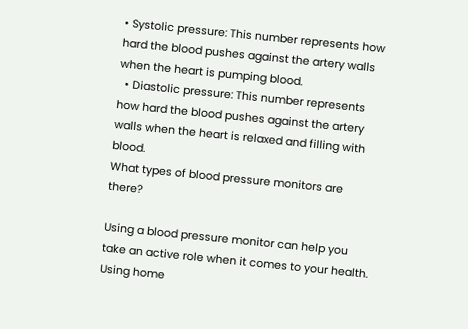• Systolic pressure: This number represents how hard the blood pushes against the artery walls when the heart is pumping blood.
  • Diastolic pressure: This number represents how hard the blood pushes against the artery walls when the heart is relaxed and filling with blood.
What types of blood pressure monitors are there?

Using a blood pressure monitor can help you take an active role when it comes to your health. Using home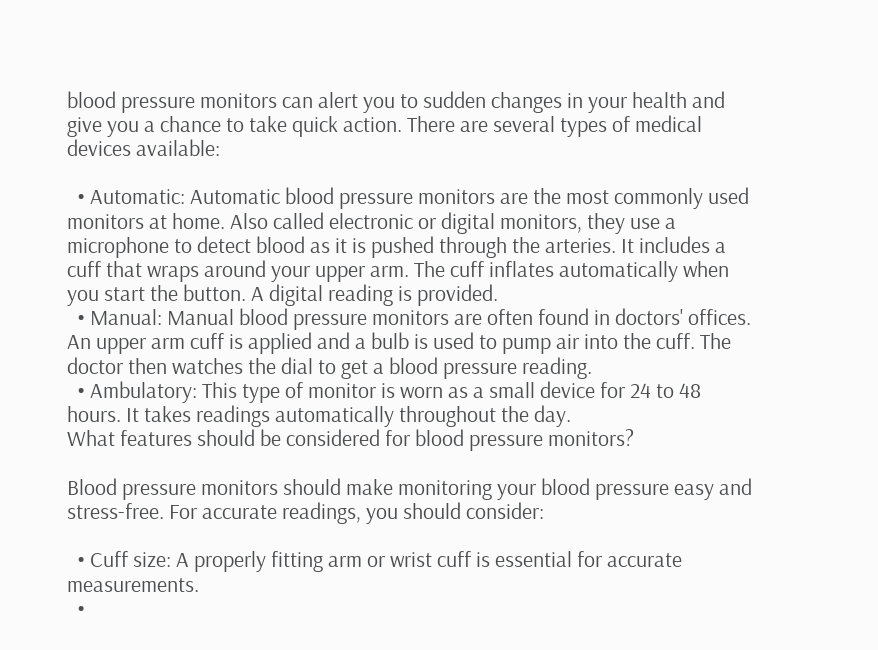blood pressure monitors can alert you to sudden changes in your health and give you a chance to take quick action. There are several types of medical devices available:

  • Automatic: Automatic blood pressure monitors are the most commonly used monitors at home. Also called electronic or digital monitors, they use a microphone to detect blood as it is pushed through the arteries. It includes a cuff that wraps around your upper arm. The cuff inflates automatically when you start the button. A digital reading is provided.
  • Manual: Manual blood pressure monitors are often found in doctors' offices. An upper arm cuff is applied and a bulb is used to pump air into the cuff. The doctor then watches the dial to get a blood pressure reading.
  • Ambulatory: This type of monitor is worn as a small device for 24 to 48 hours. It takes readings automatically throughout the day.
What features should be considered for blood pressure monitors?

Blood pressure monitors should make monitoring your blood pressure easy and stress-free. For accurate readings, you should consider:

  • Cuff size: A properly fitting arm or wrist cuff is essential for accurate measurements.
  •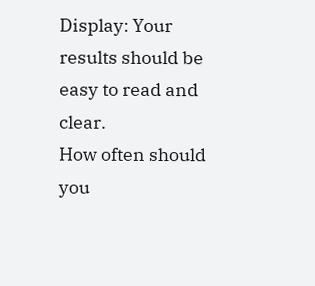Display: Your results should be easy to read and clear.
How often should you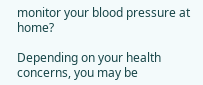monitor your blood pressure at home?

Depending on your health concerns, you may be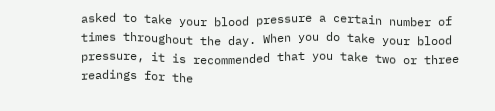asked to take your blood pressure a certain number of times throughout the day. When you do take your blood pressure, it is recommended that you take two or three readings for the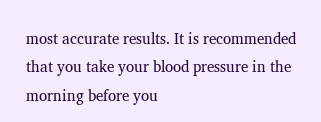most accurate results. It is recommended that you take your blood pressure in the morning before you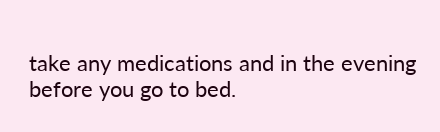take any medications and in the evening before you go to bed.